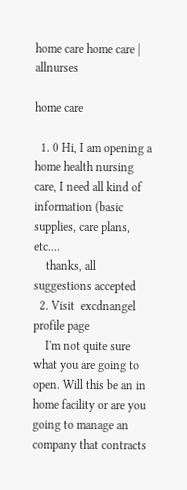home care home care | allnurses

home care

  1. 0 Hi, I am opening a home health nursing care, I need all kind of information (basic supplies, care plans, etc....
    thanks, all suggestions accepted
  2. Visit  excdnangel profile page
    I'm not quite sure what you are going to open. Will this be an in home facility or are you going to manage an company that contracts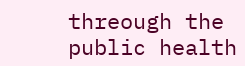threough the public health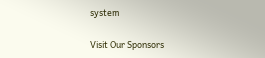system

Visit Our Sponsors